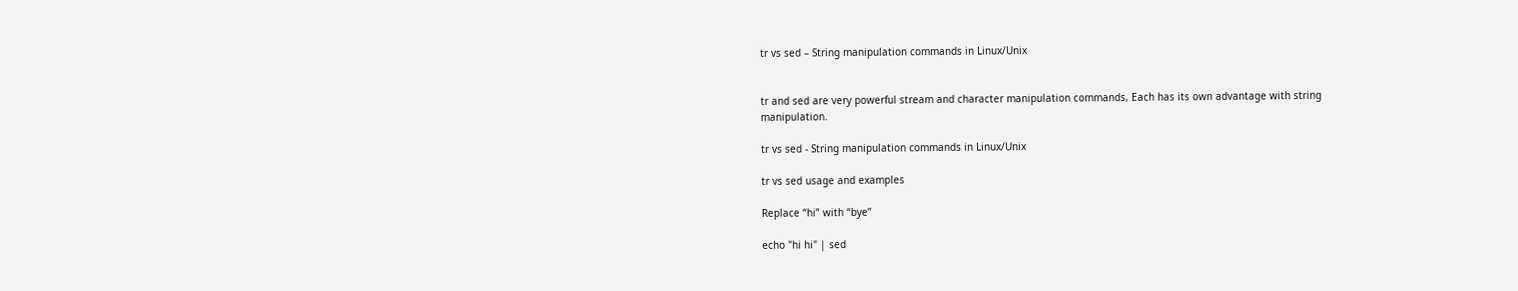tr vs sed – String manipulation commands in Linux/Unix


tr and sed are very powerful stream and character manipulation commands, Each has its own advantage with string manipulation.

tr vs sed - String manipulation commands in Linux/Unix

tr vs sed usage and examples

Replace “hi” with “bye”

echo "hi hi" | sed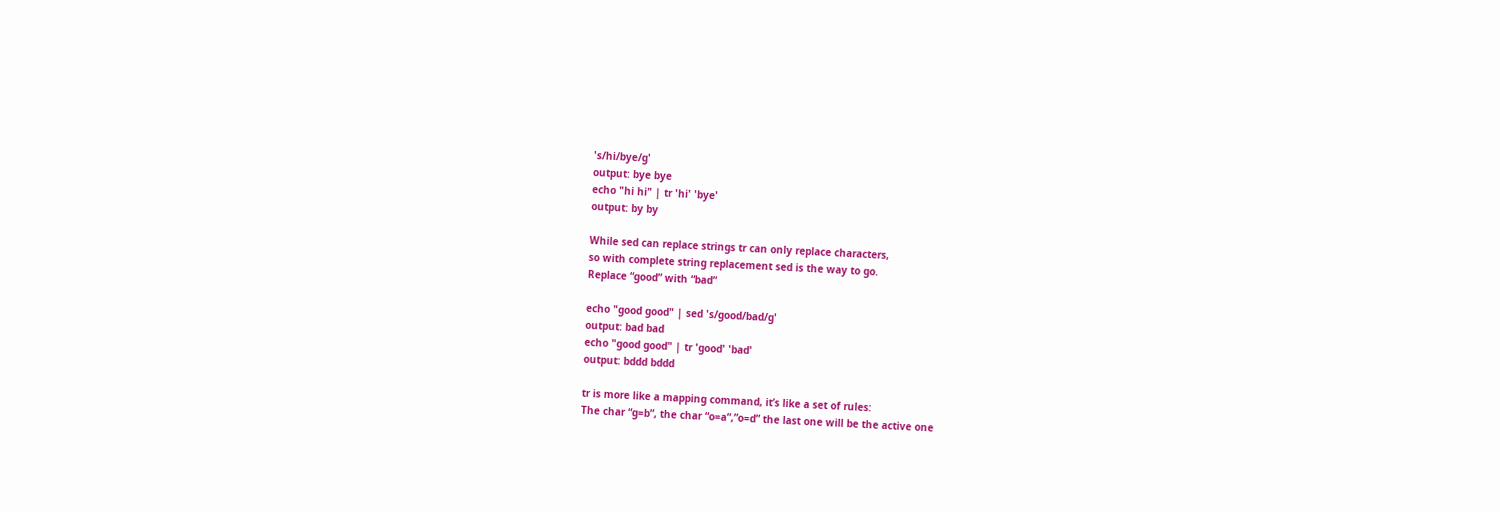's/hi/bye/g'
output: bye bye
echo "hi hi" | tr 'hi' 'bye'
output: by by

While sed can replace strings tr can only replace characters,
so with complete string replacement sed is the way to go.
Replace “good” with “bad”

echo "good good" | sed 's/good/bad/g'
output: bad bad
echo "good good" | tr 'good' 'bad'
output: bddd bddd

tr is more like a mapping command, it’s like a set of rules:
The char “g=b”, the char “o=a”,”o=d” the last one will be the active one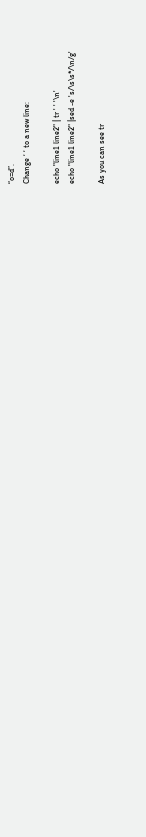“o=d”.
Change ‘ ‘ to a new line:

echo "line1 line2" | tr ' ' '\n'
echo "line1 line2" |sed -e 's/\s\s*/\n/g'

As you can see tr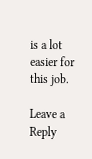is a lot easier for this job.

Leave a Reply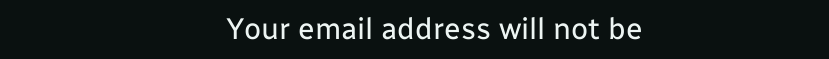Your email address will not be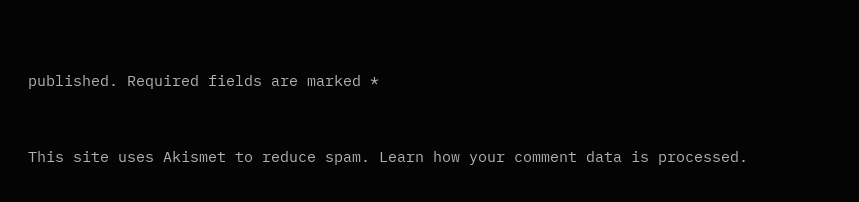published. Required fields are marked *


This site uses Akismet to reduce spam. Learn how your comment data is processed.